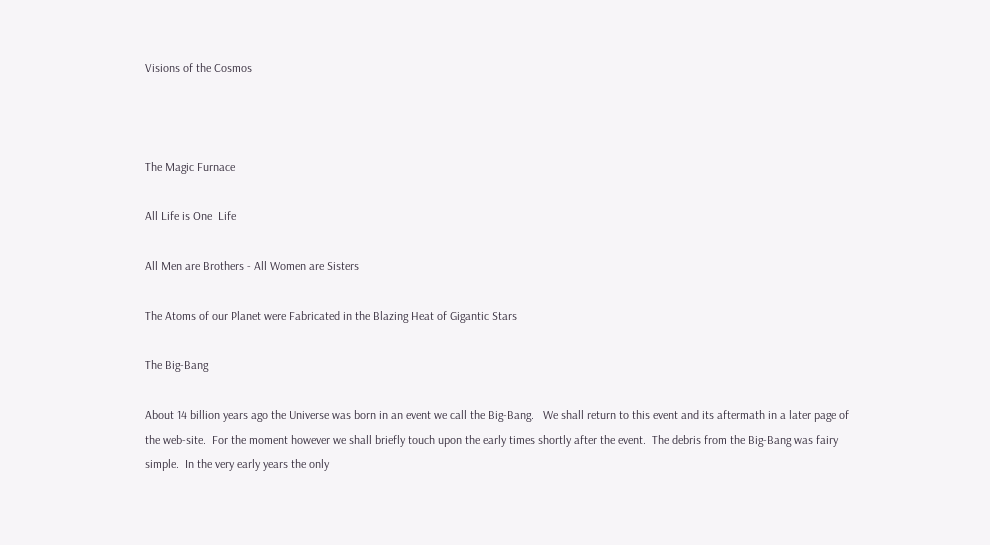Visions of the Cosmos



The Magic Furnace

All Life is One  Life

All Men are Brothers - All Women are Sisters

The Atoms of our Planet were Fabricated in the Blazing Heat of Gigantic Stars

The Big-Bang

About 14 billion years ago the Universe was born in an event we call the Big-Bang.   We shall return to this event and its aftermath in a later page of the web-site.  For the moment however we shall briefly touch upon the early times shortly after the event.  The debris from the Big-Bang was fairy simple.  In the very early years the only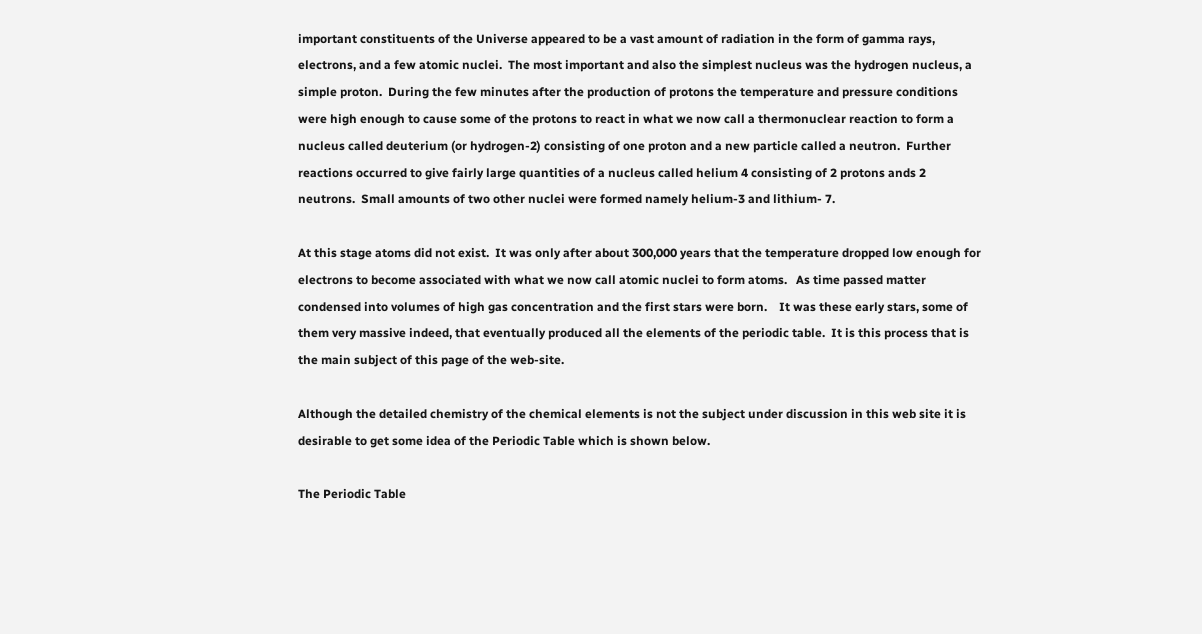important constituents of the Universe appeared to be a vast amount of radiation in the form of gamma rays, electrons, and a few atomic nuclei.  The most important and also the simplest nucleus was the hydrogen nucleus, a simple proton.  During the few minutes after the production of protons the temperature and pressure conditions were high enough to cause some of the protons to react in what we now call a thermonuclear reaction to form a nucleus called deuterium (or hydrogen-2) consisting of one proton and a new particle called a neutron.  Further reactions occurred to give fairly large quantities of a nucleus called helium 4 consisting of 2 protons ands 2 neutrons.  Small amounts of two other nuclei were formed namely helium-3 and lithium- 7.

At this stage atoms did not exist.  It was only after about 300,000 years that the temperature dropped low enough for electrons to become associated with what we now call atomic nuclei to form atoms.   As time passed matter condensed into volumes of high gas concentration and the first stars were born.    It was these early stars, some of them very massive indeed, that eventually produced all the elements of the periodic table.  It is this process that is the main subject of this page of the web-site.

Although the detailed chemistry of the chemical elements is not the subject under discussion in this web site it is desirable to get some idea of the Periodic Table which is shown below.

The Periodic Table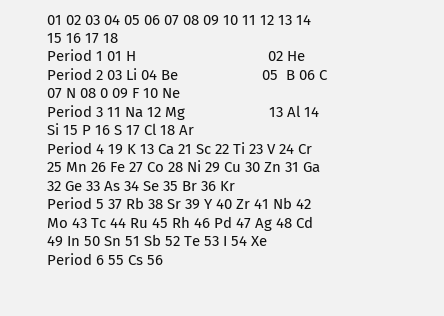01 02 03 04 05 06 07 08 09 10 11 12 13 14 15 16 17 18
Period 1 01 H                                 02 He
Period 2 03 Li 04 Be                     05  B 06 C 07 N 08 0 09 F 10 Ne
Period 3 11 Na 12 Mg                     13 Al 14 Si 15 P 16 S 17 Cl 18 Ar
Period 4 19 K 13 Ca 21 Sc 22 Ti 23 V 24 Cr 25 Mn 26 Fe 27 Co 28 Ni 29 Cu 30 Zn 31 Ga 32 Ge 33 As 34 Se 35 Br 36 Kr
Period 5 37 Rb 38 Sr 39 Y 40 Zr 41 Nb 42 Mo 43 Tc 44 Ru 45 Rh 46 Pd 47 Ag 48 Cd 49 In 50 Sn 51 Sb 52 Te 53 I 54 Xe
Period 6 55 Cs 56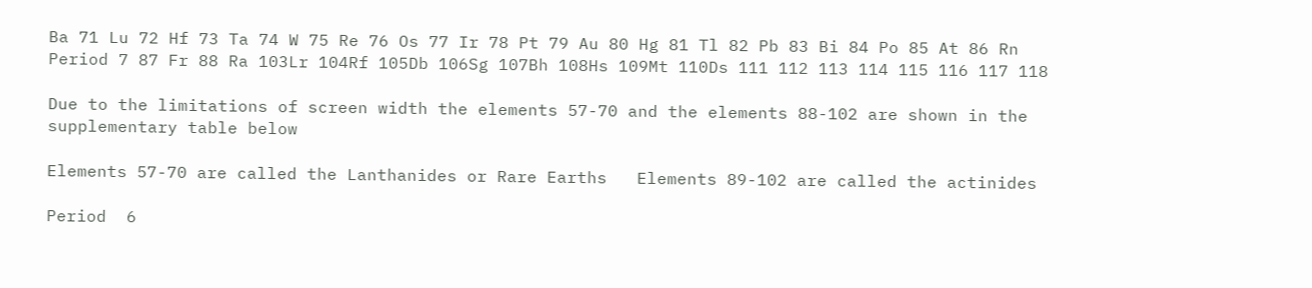Ba 71 Lu 72 Hf 73 Ta 74 W 75 Re 76 Os 77 Ir 78 Pt 79 Au 80 Hg 81 Tl 82 Pb 83 Bi 84 Po 85 At 86 Rn
Period 7 87 Fr 88 Ra 103Lr 104Rf 105Db 106Sg 107Bh 108Hs 109Mt 110Ds 111 112 113 114 115 116 117 118

Due to the limitations of screen width the elements 57-70 and the elements 88-102 are shown in the supplementary table below

Elements 57-70 are called the Lanthanides or Rare Earths   Elements 89-102 are called the actinides

Period  6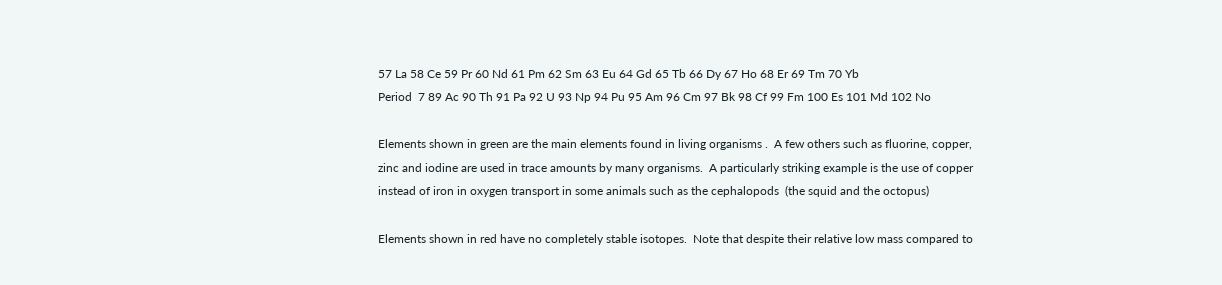57 La 58 Ce 59 Pr 60 Nd 61 Pm 62 Sm 63 Eu 64 Gd 65 Tb 66 Dy 67 Ho 68 Er 69 Tm 70 Yb
Period  7 89 Ac 90 Th 91 Pa 92 U 93 Np 94 Pu 95 Am 96 Cm 97 Bk 98 Cf 99 Fm 100 Es 101 Md 102 No

Elements shown in green are the main elements found in living organisms .  A few others such as fluorine, copper, zinc and iodine are used in trace amounts by many organisms.  A particularly striking example is the use of copper instead of iron in oxygen transport in some animals such as the cephalopods  (the squid and the octopus)

Elements shown in red have no completely stable isotopes.  Note that despite their relative low mass compared to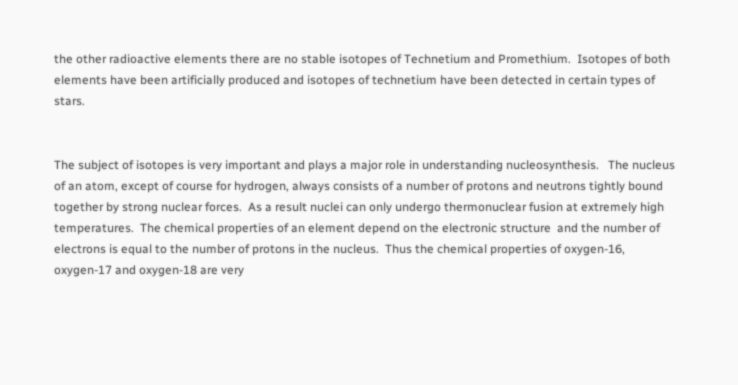the other radioactive elements there are no stable isotopes of Technetium and Promethium.  Isotopes of both elements have been artificially produced and isotopes of technetium have been detected in certain types of stars.


The subject of isotopes is very important and plays a major role in understanding nucleosynthesis.   The nucleus of an atom, except of course for hydrogen, always consists of a number of protons and neutrons tightly bound together by strong nuclear forces.  As a result nuclei can only undergo thermonuclear fusion at extremely high temperatures.  The chemical properties of an element depend on the electronic structure  and the number of electrons is equal to the number of protons in the nucleus.  Thus the chemical properties of oxygen-16, oxygen-17 and oxygen-18 are very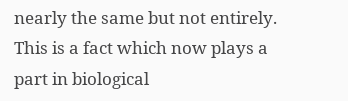nearly the same but not entirely.  This is a fact which now plays a part in biological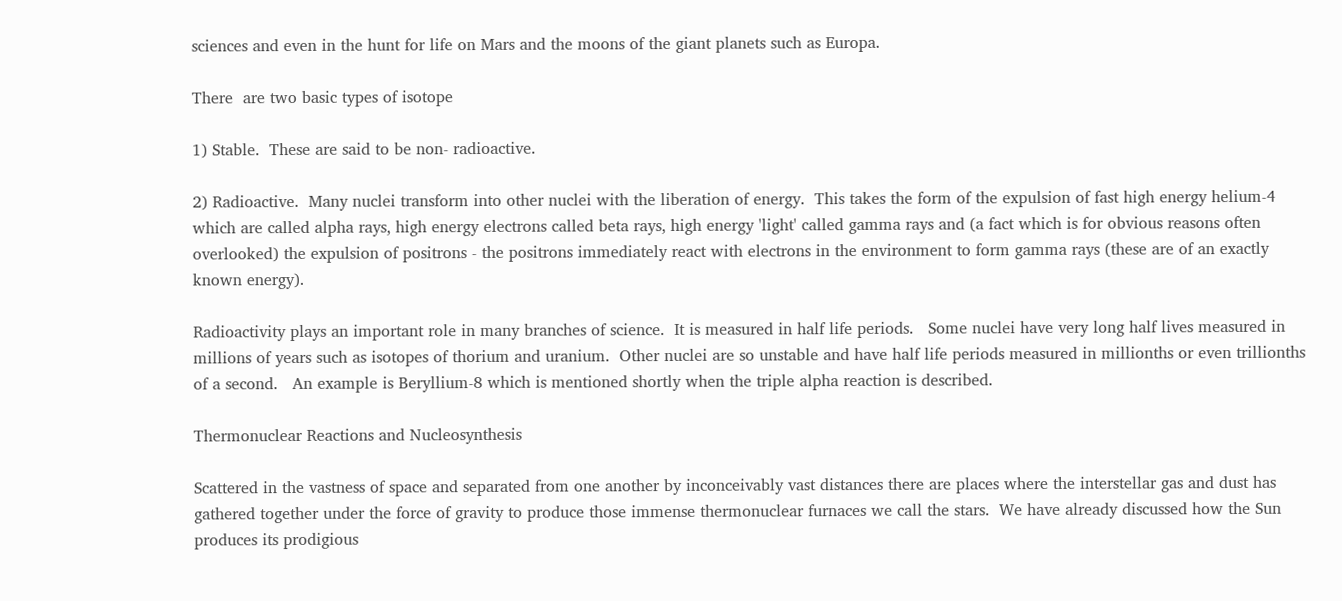sciences and even in the hunt for life on Mars and the moons of the giant planets such as Europa.

There  are two basic types of isotope

1) Stable.  These are said to be non- radioactive.

2) Radioactive.  Many nuclei transform into other nuclei with the liberation of energy.  This takes the form of the expulsion of fast high energy helium-4 which are called alpha rays, high energy electrons called beta rays, high energy 'light' called gamma rays and (a fact which is for obvious reasons often overlooked) the expulsion of positrons - the positrons immediately react with electrons in the environment to form gamma rays (these are of an exactly known energy).

Radioactivity plays an important role in many branches of science.  It is measured in half life periods.   Some nuclei have very long half lives measured in millions of years such as isotopes of thorium and uranium.  Other nuclei are so unstable and have half life periods measured in millionths or even trillionths of a second.   An example is Beryllium-8 which is mentioned shortly when the triple alpha reaction is described.

Thermonuclear Reactions and Nucleosynthesis

Scattered in the vastness of space and separated from one another by inconceivably vast distances there are places where the interstellar gas and dust has gathered together under the force of gravity to produce those immense thermonuclear furnaces we call the stars.  We have already discussed how the Sun produces its prodigious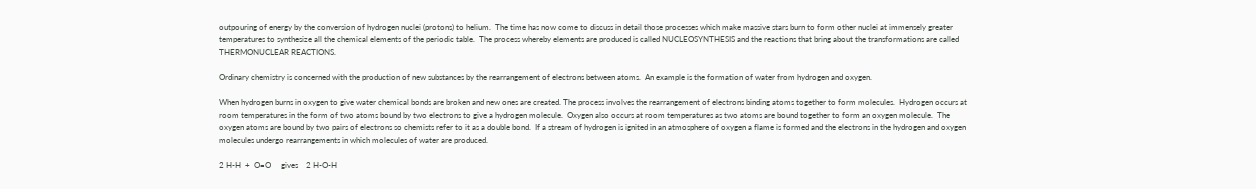outpouring of energy by the conversion of hydrogen nuclei (protons) to helium.  The time has now come to discuss in detail those processes which make massive stars burn to form other nuclei at immensely greater temperatures to synthesize all the chemical elements of the periodic table.  The process whereby elements are produced is called NUCLEOSYNTHESIS and the reactions that bring about the transformations are called THERMONUCLEAR REACTIONS.

Ordinary chemistry is concerned with the production of new substances by the rearrangement of electrons between atoms.  An example is the formation of water from hydrogen and oxygen.

When hydrogen burns in oxygen to give water chemical bonds are broken and new ones are created. The process involves the rearrangement of electrons binding atoms together to form molecules.  Hydrogen occurs at room temperatures in the form of two atoms bound by two electrons to give a hydrogen molecule.  Oxygen also occurs at room temperatures as two atoms are bound together to form an oxygen molecule.  The oxygen atoms are bound by two pairs of electrons so chemists refer to it as a double bond.  If a stream of hydrogen is ignited in an atmosphere of oxygen a flame is formed and the electrons in the hydrogen and oxygen molecules undergo rearrangements in which molecules of water are produced.

2 H-H  +  O=O     gives    2 H-O-H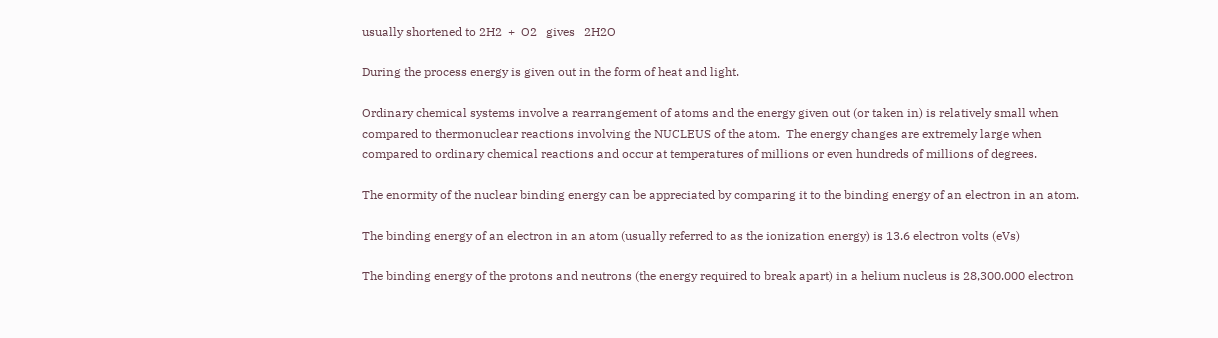usually shortened to 2H2  +  O2   gives   2H2O

During the process energy is given out in the form of heat and light.

Ordinary chemical systems involve a rearrangement of atoms and the energy given out (or taken in) is relatively small when compared to thermonuclear reactions involving the NUCLEUS of the atom.  The energy changes are extremely large when compared to ordinary chemical reactions and occur at temperatures of millions or even hundreds of millions of degrees.

The enormity of the nuclear binding energy can be appreciated by comparing it to the binding energy of an electron in an atom.

The binding energy of an electron in an atom (usually referred to as the ionization energy) is 13.6 electron volts (eVs)

The binding energy of the protons and neutrons (the energy required to break apart) in a helium nucleus is 28,300.000 electron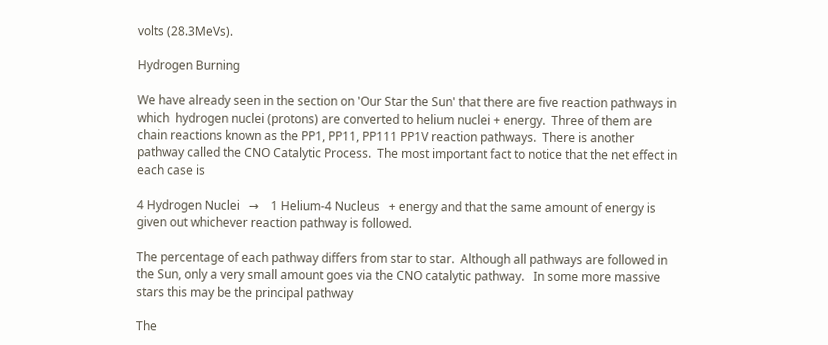volts (28.3MeVs).

Hydrogen Burning

We have already seen in the section on 'Our Star the Sun' that there are five reaction pathways in which  hydrogen nuclei (protons) are converted to helium nuclei + energy.  Three of them are chain reactions known as the PP1, PP11, PP111 PP1V reaction pathways.  There is another pathway called the CNO Catalytic Process.  The most important fact to notice that the net effect in each case is

4 Hydrogen Nuclei   →    1 Helium-4 Nucleus   + energy and that the same amount of energy is given out whichever reaction pathway is followed.

The percentage of each pathway differs from star to star.  Although all pathways are followed in the Sun, only a very small amount goes via the CNO catalytic pathway.   In some more massive stars this may be the principal pathway

The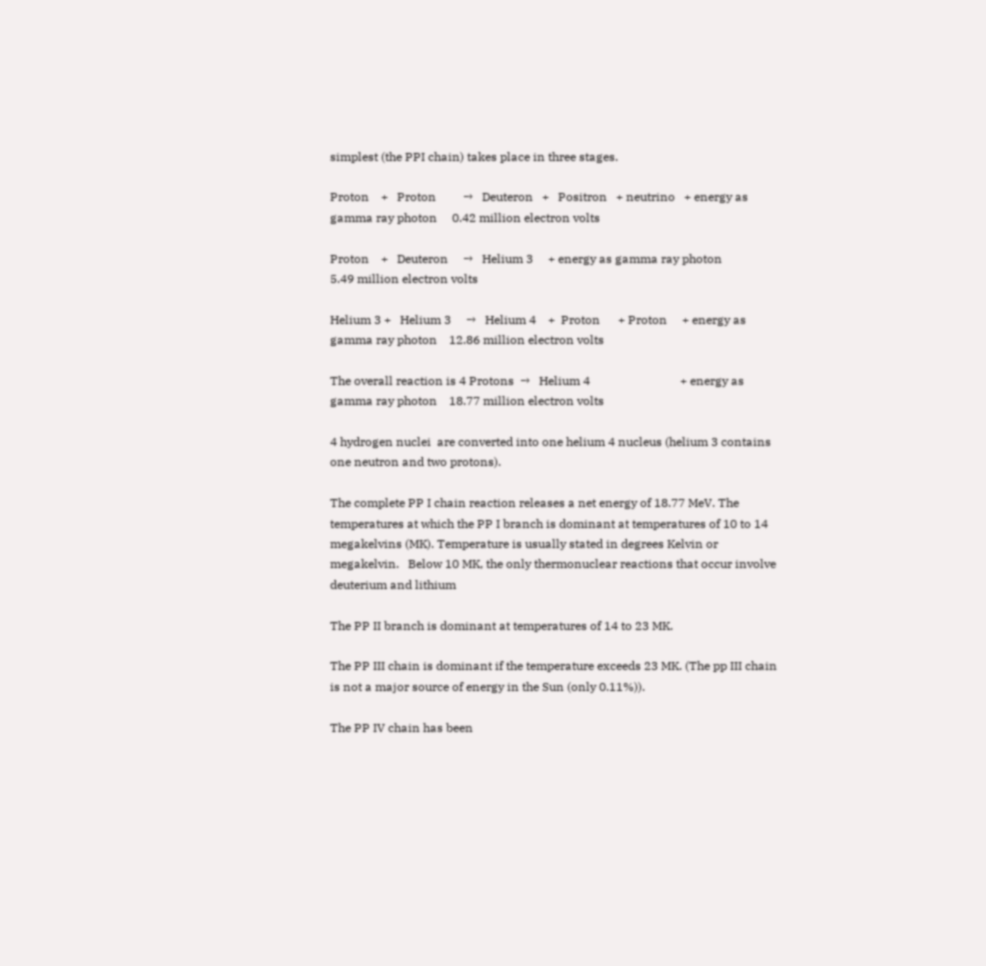simplest (the PPI chain) takes place in three stages.

Proton    +   Proton         →   Deuteron   +   Positron   + neutrino   + energy as gamma ray photon     0.42 million electron volts

Proton    +   Deuteron     →   Helium 3     + energy as gamma ray photon                                          5.49 million electron volts

Helium 3 +   Helium 3     →   Helium 4    +  Proton      + Proton     + energy as gamma ray photon    12.86 million electron volts

The overall reaction is 4 Protons  →   Helium 4                              + energy as gamma ray photon    18.77 million electron volts

4 hydrogen nuclei  are converted into one helium 4 nucleus (helium 3 contains one neutron and two protons).

The complete PP I chain reaction releases a net energy of 18.77 MeV. The temperatures at which the PP I branch is dominant at temperatures of 10 to 14 megakelvins (MK). Temperature is usually stated in degrees Kelvin or megakelvin.   Below 10 MK, the only thermonuclear reactions that occur involve deuterium and lithium

The PP II branch is dominant at temperatures of 14 to 23 MK.

The PP III chain is dominant if the temperature exceeds 23 MK. (The pp III chain is not a major source of energy in the Sun (only 0.11%)).

The PP IV chain has been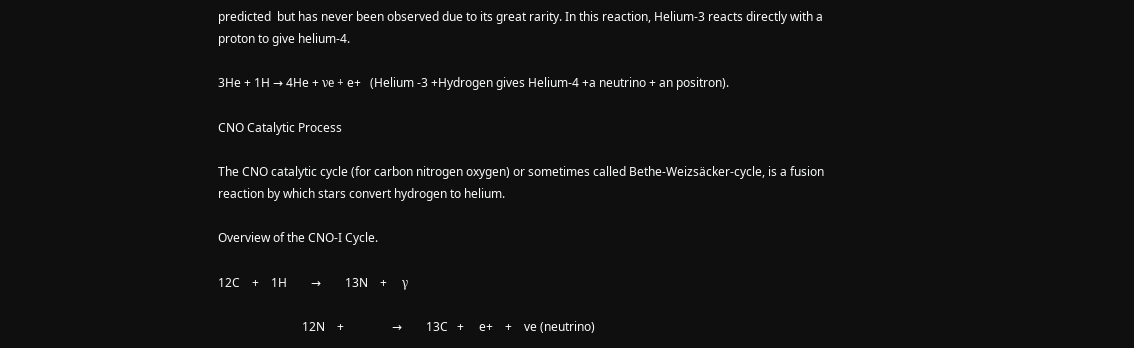predicted  but has never been observed due to its great rarity. In this reaction, Helium-3 reacts directly with a proton to give helium-4.

3He + 1H → 4He + νe + e+   (Helium -3 +Hydrogen gives Helium-4 +a neutrino + an positron).

CNO Catalytic Process

The CNO catalytic cycle (for carbon nitrogen oxygen) or sometimes called Bethe-Weizsäcker-cycle, is a fusion reaction by which stars convert hydrogen to helium.

Overview of the CNO-I Cycle.

12C    +    1H        →        13N    +     γ

                            12N    +                →        13C   +     e+    +    ve (neutrino)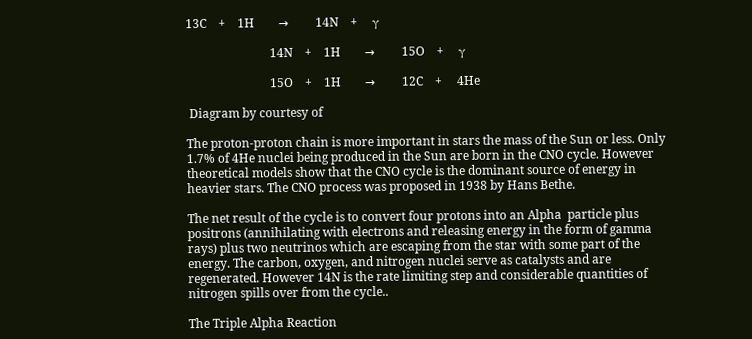13C    +    1H        →         14N    +     γ

                            14N    +    1H        →         15O    +     γ

                            15O    +    1H        →         12C    +     4He

 Diagram by courtesy of

The proton-proton chain is more important in stars the mass of the Sun or less. Only 1.7% of 4He nuclei being produced in the Sun are born in the CNO cycle. However theoretical models show that the CNO cycle is the dominant source of energy in heavier stars. The CNO process was proposed in 1938 by Hans Bethe.

The net result of the cycle is to convert four protons into an Alpha  particle plus positrons (annihilating with electrons and releasing energy in the form of gamma rays) plus two neutrinos which are escaping from the star with some part of the energy. The carbon, oxygen, and nitrogen nuclei serve as catalysts and are regenerated. However 14N is the rate limiting step and considerable quantities of nitrogen spills over from the cycle..

The Triple Alpha Reaction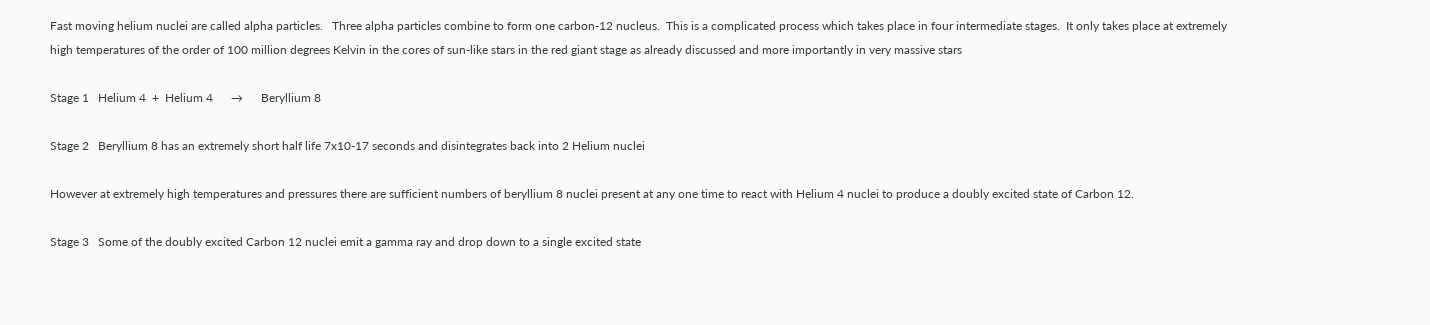Fast moving helium nuclei are called alpha particles.   Three alpha particles combine to form one carbon-12 nucleus.  This is a complicated process which takes place in four intermediate stages.  It only takes place at extremely high temperatures of the order of 100 million degrees Kelvin in the cores of sun-like stars in the red giant stage as already discussed and more importantly in very massive stars

Stage 1   Helium 4  +  Helium 4      →      Beryllium 8

Stage 2   Beryllium 8 has an extremely short half life 7x10-17 seconds and disintegrates back into 2 Helium nuclei

However at extremely high temperatures and pressures there are sufficient numbers of beryllium 8 nuclei present at any one time to react with Helium 4 nuclei to produce a doubly excited state of Carbon 12.

Stage 3   Some of the doubly excited Carbon 12 nuclei emit a gamma ray and drop down to a single excited state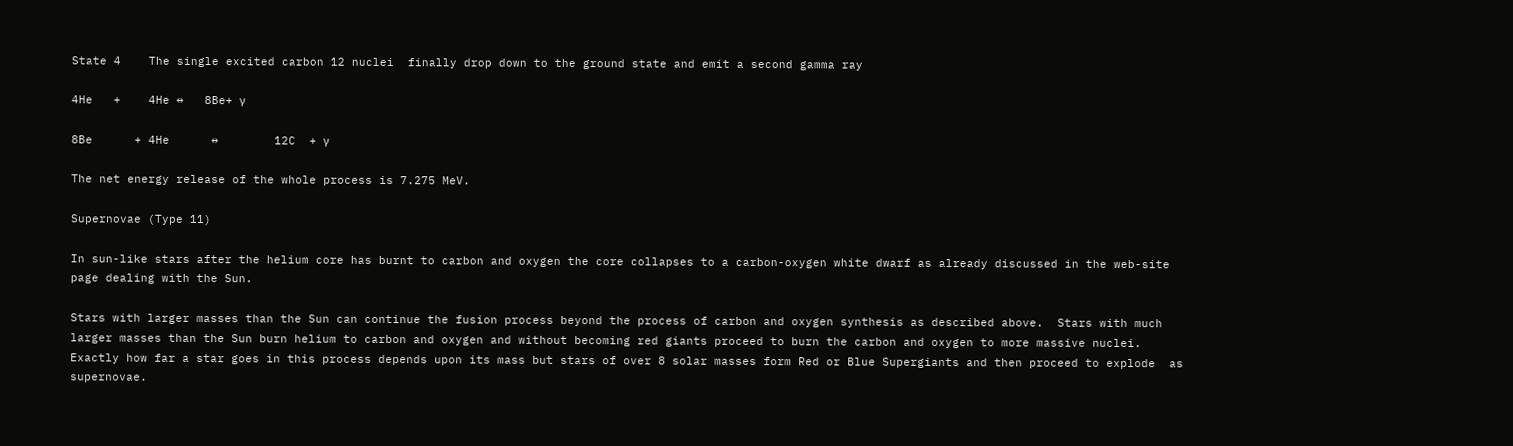State 4    The single excited carbon 12 nuclei  finally drop down to the ground state and emit a second gamma ray

4He   +    4He ↔   8Be+ γ

8Be      + 4He      ↔        12C  + γ

The net energy release of the whole process is 7.275 MeV.

Supernovae (Type 11)

In sun-like stars after the helium core has burnt to carbon and oxygen the core collapses to a carbon-oxygen white dwarf as already discussed in the web-site page dealing with the Sun.

Stars with larger masses than the Sun can continue the fusion process beyond the process of carbon and oxygen synthesis as described above.  Stars with much larger masses than the Sun burn helium to carbon and oxygen and without becoming red giants proceed to burn the carbon and oxygen to more massive nuclei.  Exactly how far a star goes in this process depends upon its mass but stars of over 8 solar masses form Red or Blue Supergiants and then proceed to explode  as supernovae.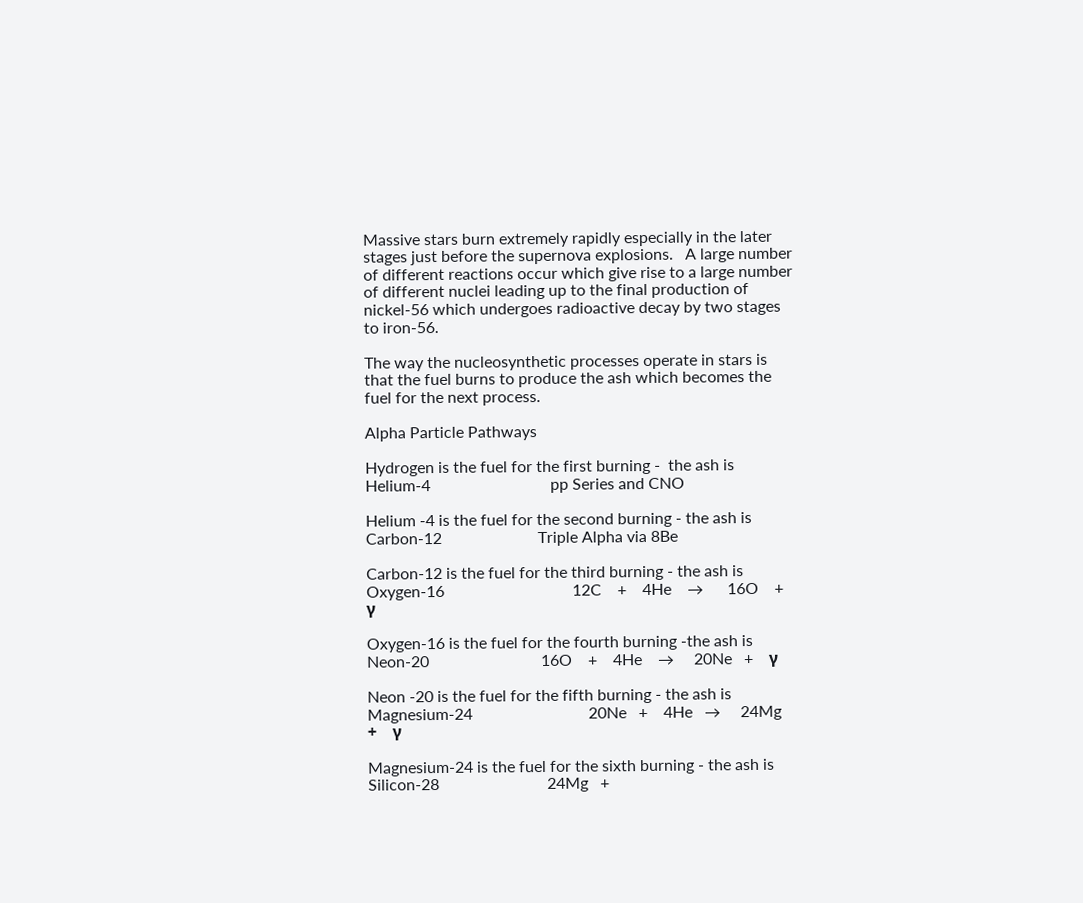Massive stars burn extremely rapidly especially in the later stages just before the supernova explosions.   A large number of different reactions occur which give rise to a large number of different nuclei leading up to the final production of nickel-56 which undergoes radioactive decay by two stages to iron-56.

The way the nucleosynthetic processes operate in stars is that the fuel burns to produce the ash which becomes the fuel for the next process.

Alpha Particle Pathways

Hydrogen is the fuel for the first burning -  the ash is Helium-4                              pp Series and CNO

Helium -4 is the fuel for the second burning - the ash is Carbon-12                        Triple Alpha via 8Be

Carbon-12 is the fuel for the third burning - the ash is Oxygen-16                                12C    +    4He    →      16O    +    γ

Oxygen-16 is the fuel for the fourth burning -the ash is Neon-20                            16O    +    4He    →     20Ne   +    γ

Neon -20 is the fuel for the fifth burning - the ash is Magnesium-24                             20Ne   +    4He   →     24Mg   +    γ

Magnesium-24 is the fuel for the sixth burning - the ash is Silicon-28                           24Mg   +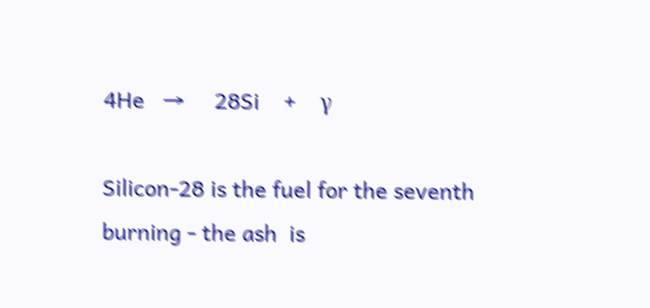4He   →     28Si    +    γ

Silicon-28 is the fuel for the seventh burning - the ash  is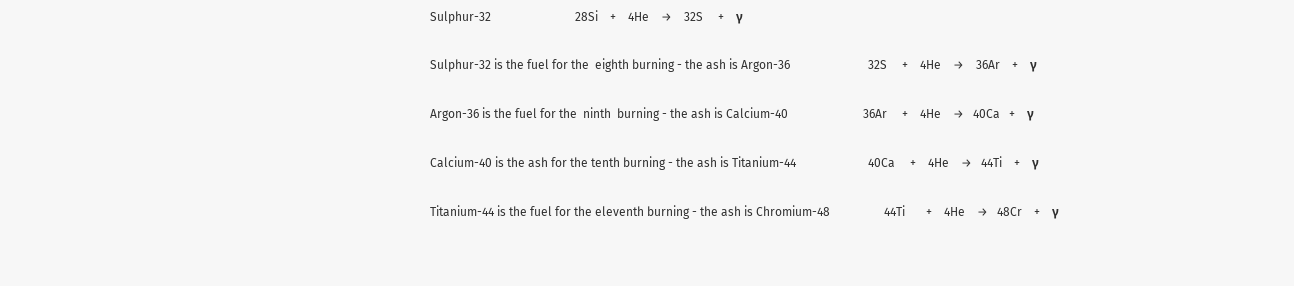Sulphur-32                            28Si    +    4He    →    32S     +    γ

Sulphur-32 is the fuel for the  eighth burning - the ash is Argon-36                          32S     +    4He    →    36Ar    +    γ

Argon-36 is the fuel for the  ninth  burning - the ash is Calcium-40                         36Ar     +    4He    →   40Ca   +    γ

Calcium-40 is the ash for the tenth burning - the ash is Titanium-44                        40Ca     +    4He    →   44Ti    +    γ

Titanium-44 is the fuel for the eleventh burning - the ash is Chromium-48                  44Ti       +    4He    →   48Cr    +    γ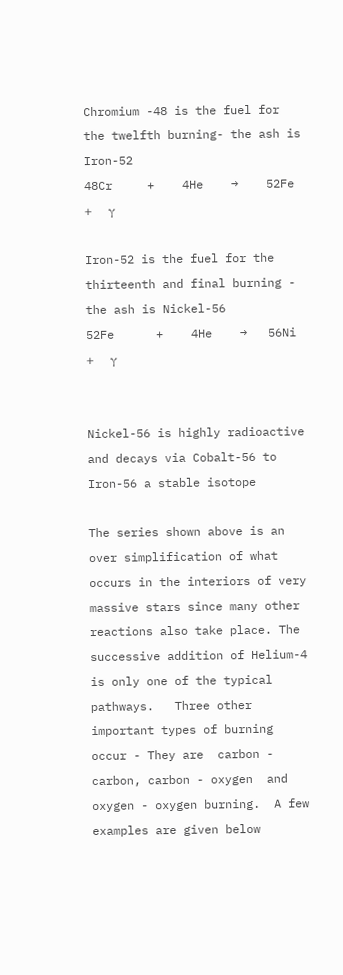Chromium -48 is the fuel for the twelfth burning- the ash is Iron-52                               48Cr     +    4He    →    52Fe    +    γ

Iron-52 is the fuel for the thirteenth and final burning - the ash is Nickel-56              52Fe      +    4He    →   56Ni    +    γ


Nickel-56 is highly radioactive and decays via Cobalt-56 to Iron-56 a stable isotope

The series shown above is an over simplification of what occurs in the interiors of very massive stars since many other reactions also take place. The successive addition of Helium-4 is only one of the typical pathways.   Three other important types of burning occur - They are  carbon - carbon, carbon - oxygen  and oxygen - oxygen burning.  A few examples are given below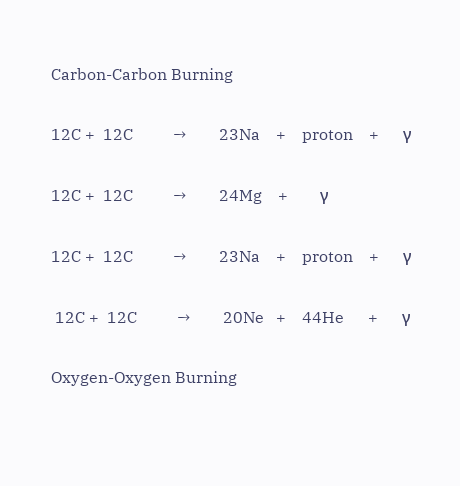Carbon-Carbon Burning

12C +  12C          →        23Na    +    proton    +      γ

12C +  12C          →        24Mg    +        γ

12C +  12C          →        23Na    +    proton    +      γ

 12C +  12C          →        20Ne   +    44He      +      γ

Oxygen-Oxygen Burning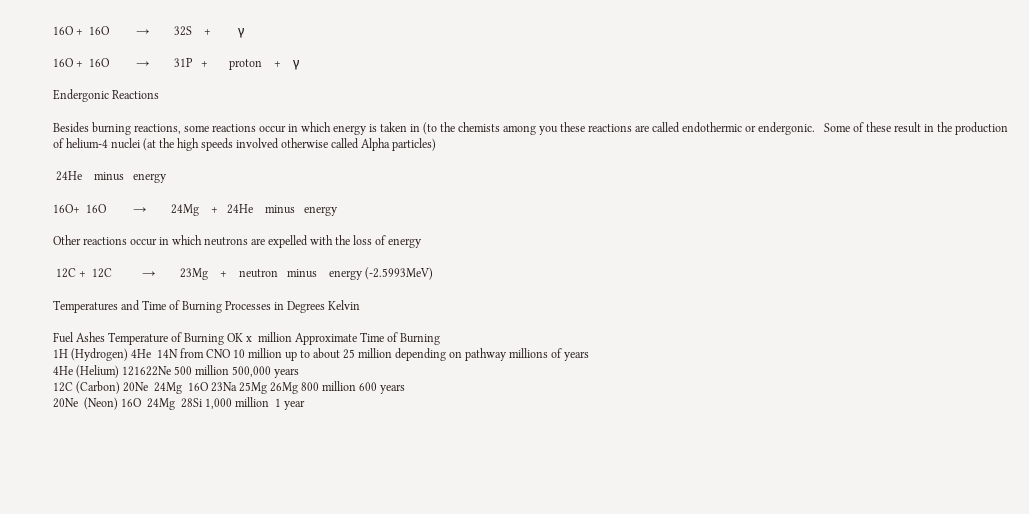16O +  16O         →        32S    +         γ

16O +  16O         →        31P   +       proton    +    γ

Endergonic Reactions

Besides burning reactions, some reactions occur in which energy is taken in (to the chemists among you these reactions are called endothermic or endergonic.   Some of these result in the production of helium-4 nuclei (at the high speeds involved otherwise called Alpha particles)

 24He    minus   energy

16O+  16O         →        24Mg    +   24He    minus   energy

Other reactions occur in which neutrons are expelled with the loss of energy

 12C +  12C          →        23Mg    +    neutron   minus    energy (-2.5993MeV)

Temperatures and Time of Burning Processes in Degrees Kelvin

Fuel Ashes Temperature of Burning OK x  million Approximate Time of Burning
1H (Hydrogen) 4He  14N from CNO 10 million up to about 25 million depending on pathway millions of years
4He (Helium) 121622Ne 500 million 500,000 years
12C (Carbon) 20Ne  24Mg  16O 23Na 25Mg 26Mg 800 million 600 years
20Ne  (Neon) 16O  24Mg  28Si 1,000 million  1 year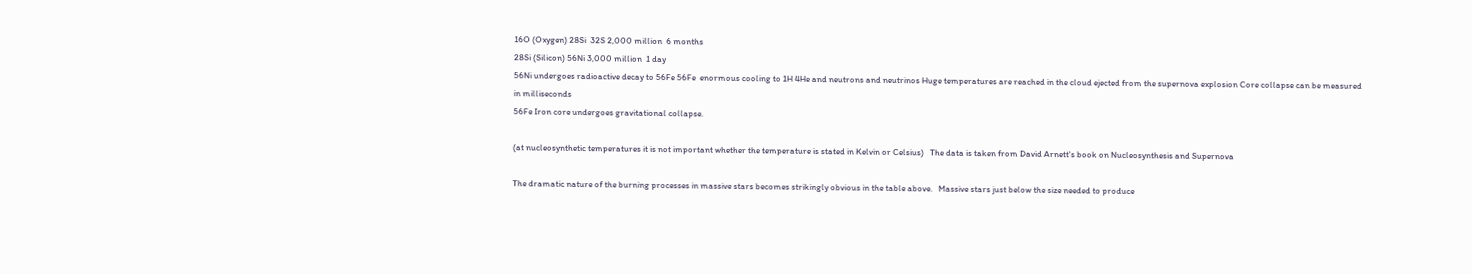16O (Oxygen) 28Si  32S 2,000 million  6 months
28Si (Silicon) 56Ni 3,000 million  1 day
56Ni undergoes radioactive decay to 56Fe 56Fe  enormous cooling to 1H 4He and neutrons and neutrinos Huge temperatures are reached in the cloud ejected from the supernova explosion Core collapse can be measured in milliseconds
56Fe Iron core undergoes gravitational collapse.

(at nucleosynthetic temperatures it is not important whether the temperature is stated in Kelvin or Celsius)   The data is taken from David Arnett's book on Nucleosynthesis and Supernova

The dramatic nature of the burning processes in massive stars becomes strikingly obvious in the table above.   Massive stars just below the size needed to produce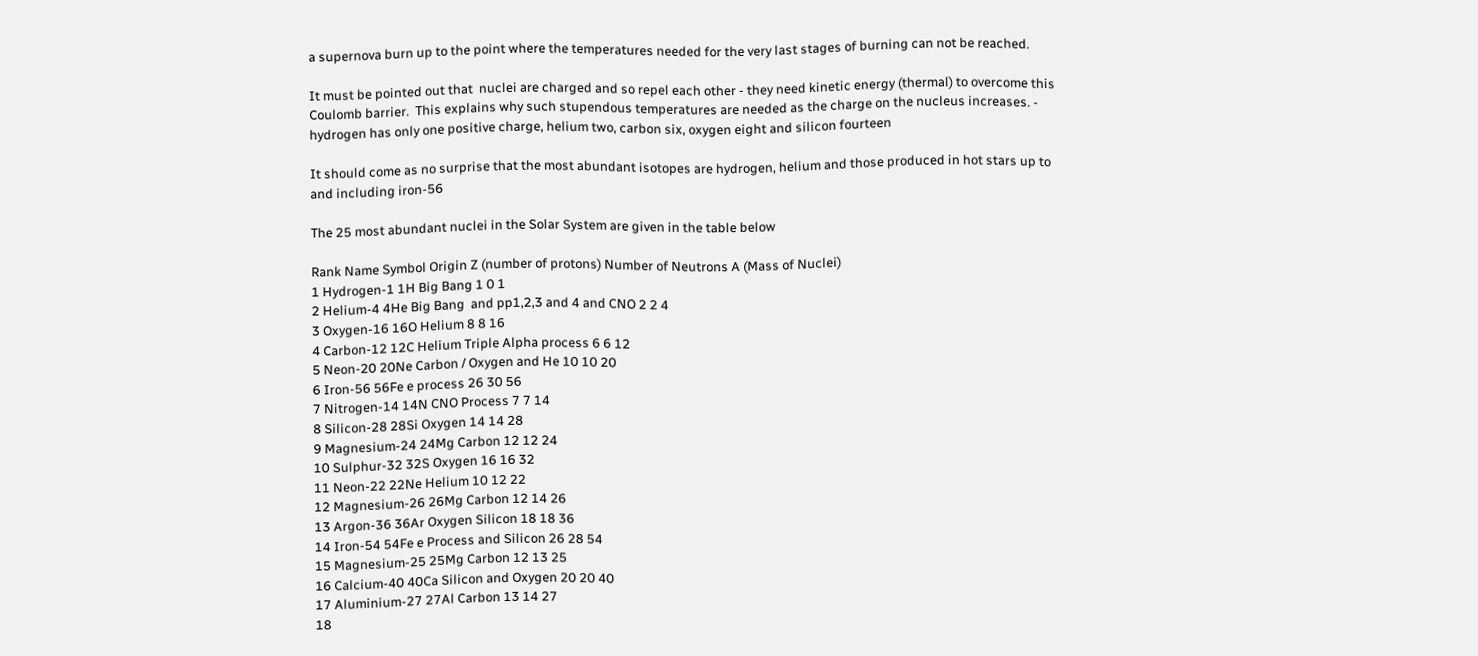a supernova burn up to the point where the temperatures needed for the very last stages of burning can not be reached.

It must be pointed out that  nuclei are charged and so repel each other - they need kinetic energy (thermal) to overcome this Coulomb barrier.  This explains why such stupendous temperatures are needed as the charge on the nucleus increases. - hydrogen has only one positive charge, helium two, carbon six, oxygen eight and silicon fourteen

It should come as no surprise that the most abundant isotopes are hydrogen, helium and those produced in hot stars up to and including iron-56

The 25 most abundant nuclei in the Solar System are given in the table below

Rank Name Symbol Origin Z (number of protons) Number of Neutrons A (Mass of Nuclei)
1 Hydrogen-1 1H Big Bang 1 0 1
2 Helium-4 4He Big Bang  and pp1,2,3 and 4 and CNO 2 2 4
3 Oxygen-16 16O Helium 8 8 16
4 Carbon-12 12C Helium Triple Alpha process 6 6 12
5 Neon-20 20Ne Carbon / Oxygen and He 10 10 20
6 Iron-56 56Fe e process 26 30 56
7 Nitrogen-14 14N CNO Process 7 7 14
8 Silicon-28 28Si Oxygen 14 14 28
9 Magnesium-24 24Mg Carbon 12 12 24
10 Sulphur-32 32S Oxygen 16 16 32
11 Neon-22 22Ne Helium 10 12 22
12 Magnesium-26 26Mg Carbon 12 14 26
13 Argon-36 36Ar Oxygen Silicon 18 18 36
14 Iron-54 54Fe e Process and Silicon 26 28 54
15 Magnesium-25 25Mg Carbon 12 13 25
16 Calcium-40 40Ca Silicon and Oxygen 20 20 40
17 Aluminium-27 27Al Carbon 13 14 27
18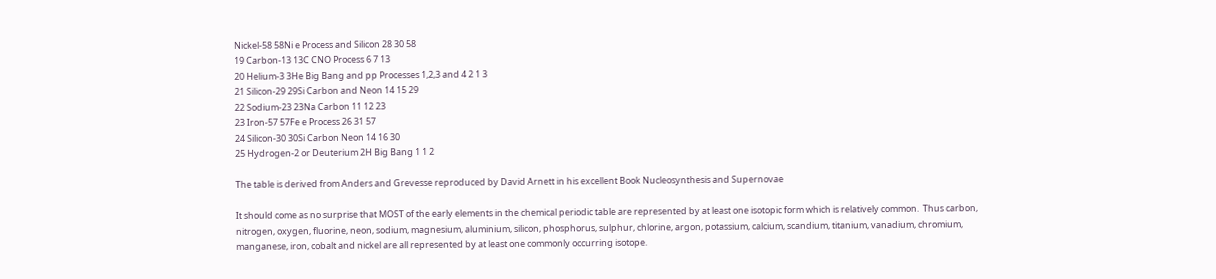Nickel-58 58Ni e Process and Silicon 28 30 58
19 Carbon-13 13C CNO Process 6 7 13
20 Helium-3 3He Big Bang and pp Processes 1,2,3 and 4 2 1 3
21 Silicon-29 29Si Carbon and Neon 14 15 29
22 Sodium-23 23Na Carbon 11 12 23
23 Iron-57 57Fe e Process 26 31 57
24 Silicon-30 30Si Carbon Neon 14 16 30
25 Hydrogen-2 or Deuterium 2H Big Bang 1 1 2

The table is derived from Anders and Grevesse reproduced by David Arnett in his excellent Book Nucleosynthesis and Supernovae

It should come as no surprise that MOST of the early elements in the chemical periodic table are represented by at least one isotopic form which is relatively common.  Thus carbon, nitrogen, oxygen, fluorine, neon, sodium, magnesium, aluminium, silicon, phosphorus, sulphur, chlorine, argon, potassium, calcium, scandium, titanium, vanadium, chromium, manganese, iron, cobalt and nickel are all represented by at least one commonly occurring isotope.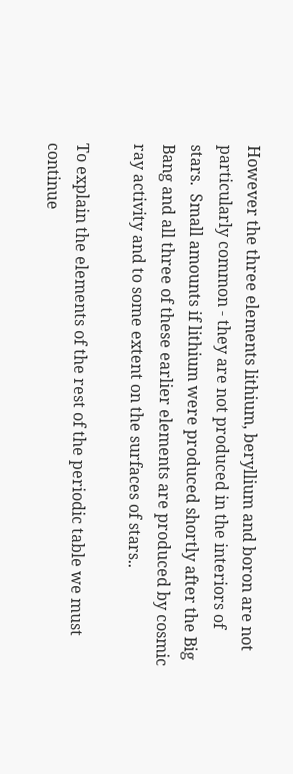However the three elements lithium, beryllium and boron are not particularly common - they are not produced in the interiors of stars.  Small amounts if lithium were produced shortly after the Big Bang and all three of these earlier elements are produced by cosmic ray activity and to some extent on the surfaces of stars..

To explain the elements of the rest of the periodic table we must continue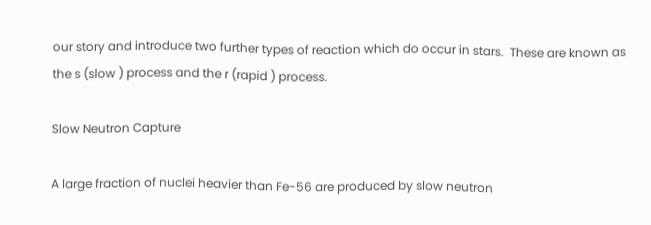our story and introduce two further types of reaction which do occur in stars.  These are known as the s (slow ) process and the r (rapid ) process.

Slow Neutron Capture

A large fraction of nuclei heavier than Fe-56 are produced by slow neutron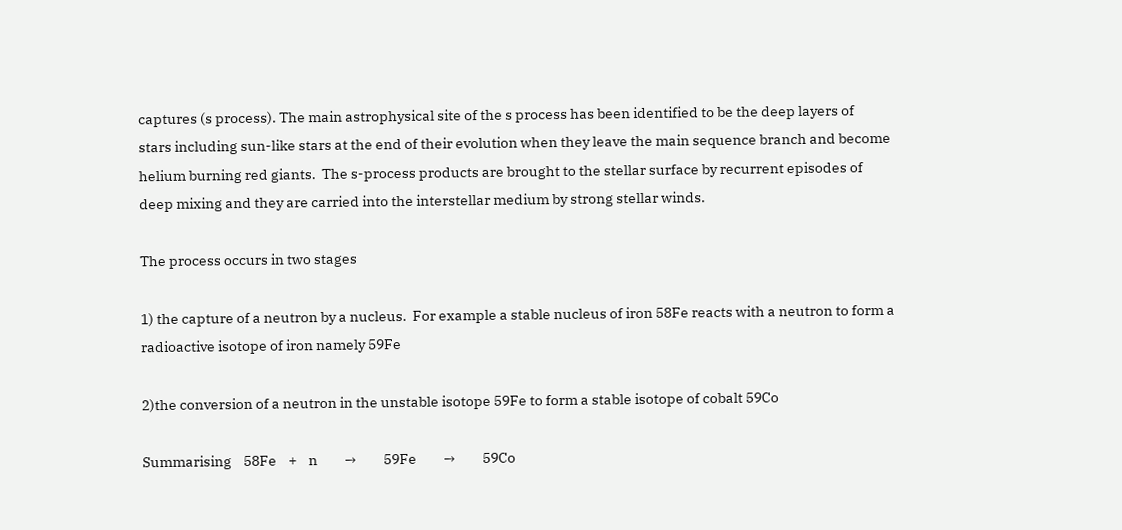captures (s process). The main astrophysical site of the s process has been identified to be the deep layers of  stars including sun-like stars at the end of their evolution when they leave the main sequence branch and become helium burning red giants.  The s-process products are brought to the stellar surface by recurrent episodes of deep mixing and they are carried into the interstellar medium by strong stellar winds.

The process occurs in two stages

1) the capture of a neutron by a nucleus.  For example a stable nucleus of iron 58Fe reacts with a neutron to form a radioactive isotope of iron namely 59Fe

2)the conversion of a neutron in the unstable isotope 59Fe to form a stable isotope of cobalt 59Co

Summarising    58Fe    +    n         →         59Fe         →         59Co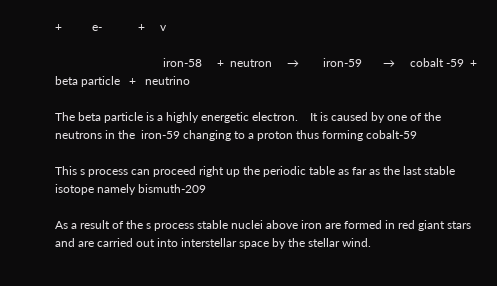+          e-            +     v

                                    iron-58     +  neutron     →        iron-59       →     cobalt -59  +   beta particle   +   neutrino

The beta particle is a highly energetic electron.    It is caused by one of the neutrons in the  iron-59 changing to a proton thus forming cobalt-59

This s process can proceed right up the periodic table as far as the last stable isotope namely bismuth-209

As a result of the s process stable nuclei above iron are formed in red giant stars and are carried out into interstellar space by the stellar wind.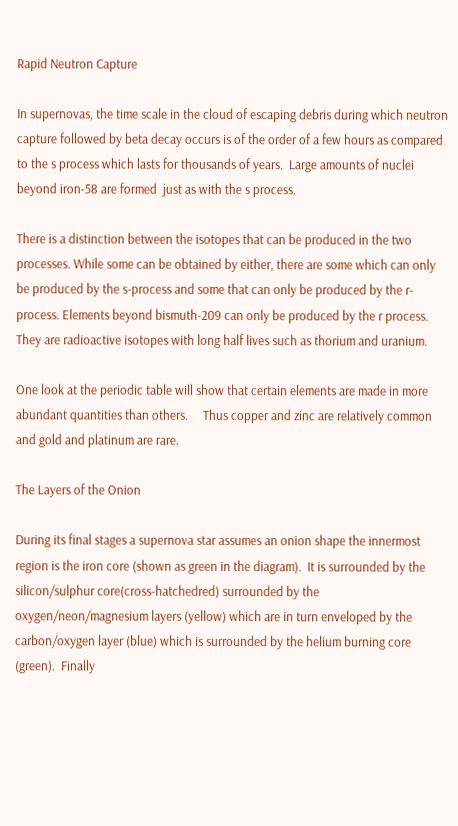Rapid Neutron Capture

In supernovas, the time scale in the cloud of escaping debris during which neutron capture followed by beta decay occurs is of the order of a few hours as compared to the s process which lasts for thousands of years.  Large amounts of nuclei beyond iron-58 are formed  just as with the s process.

There is a distinction between the isotopes that can be produced in the two processes. While some can be obtained by either, there are some which can only be produced by the s-process and some that can only be produced by the r-process. Elements beyond bismuth-209 can only be produced by the r process.  They are radioactive isotopes with long half lives such as thorium and uranium.

One look at the periodic table will show that certain elements are made in more abundant quantities than others.     Thus copper and zinc are relatively common and gold and platinum are rare.

The Layers of the Onion

During its final stages a supernova star assumes an onion shape the innermost region is the iron core (shown as green in the diagram).  It is surrounded by the silicon/sulphur core(cross-hatchedred) surrounded by the oxygen/neon/magnesium layers (yellow) which are in turn enveloped by the carbon/oxygen layer (blue) which is surrounded by the helium burning core (green).  Finally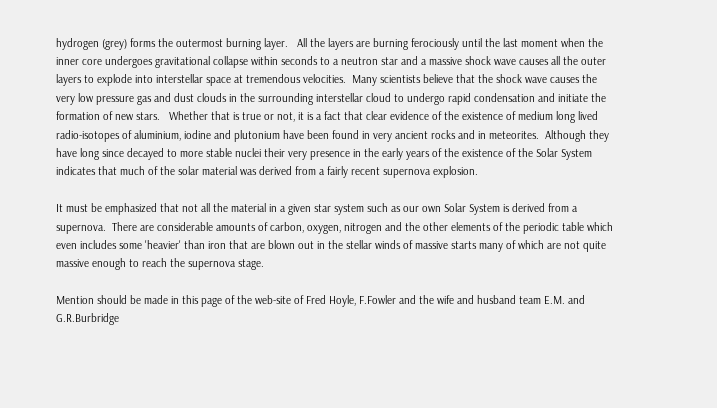hydrogen (grey) forms the outermost burning layer.   All the layers are burning ferociously until the last moment when the inner core undergoes gravitational collapse within seconds to a neutron star and a massive shock wave causes all the outer layers to explode into interstellar space at tremendous velocities.  Many scientists believe that the shock wave causes the very low pressure gas and dust clouds in the surrounding interstellar cloud to undergo rapid condensation and initiate the formation of new stars.   Whether that is true or not, it is a fact that clear evidence of the existence of medium long lived radio-isotopes of aluminium, iodine and plutonium have been found in very ancient rocks and in meteorites.  Although they have long since decayed to more stable nuclei their very presence in the early years of the existence of the Solar System indicates that much of the solar material was derived from a fairly recent supernova explosion.

It must be emphasized that not all the material in a given star system such as our own Solar System is derived from a supernova.  There are considerable amounts of carbon, oxygen, nitrogen and the other elements of the periodic table which even includes some 'heavier' than iron that are blown out in the stellar winds of massive starts many of which are not quite massive enough to reach the supernova stage.

Mention should be made in this page of the web-site of Fred Hoyle, F.Fowler and the wife and husband team E.M. and G.R.Burbridge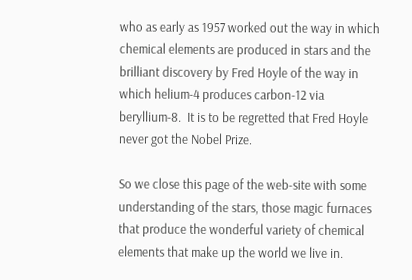who as early as 1957 worked out the way in which chemical elements are produced in stars and the brilliant discovery by Fred Hoyle of the way in which helium-4 produces carbon-12 via beryllium-8.  It is to be regretted that Fred Hoyle never got the Nobel Prize.

So we close this page of the web-site with some understanding of the stars, those magic furnaces that produce the wonderful variety of chemical elements that make up the world we live in.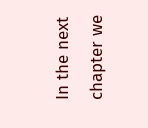In the next chapter we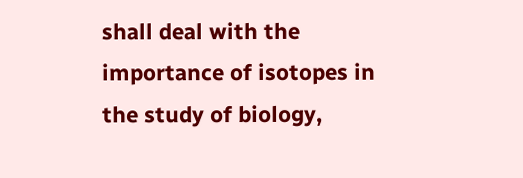shall deal with the importance of isotopes in the study of biology,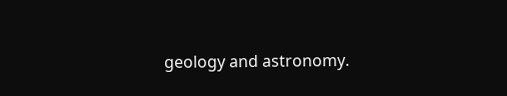geology and astronomy.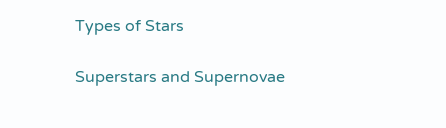Types of Stars

Superstars and Supernovae